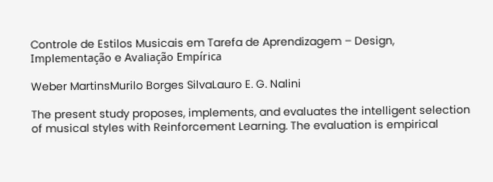Controle de Estilos Musicais em Tarefa de Aprendizagem – Design, Implementação e Avaliação Empírica

Weber MartinsMurilo Borges SilvaLauro E. G. Nalini

The present study proposes, implements, and evaluates the intelligent selection of musical styles with Reinforcement Learning. The evaluation is empirical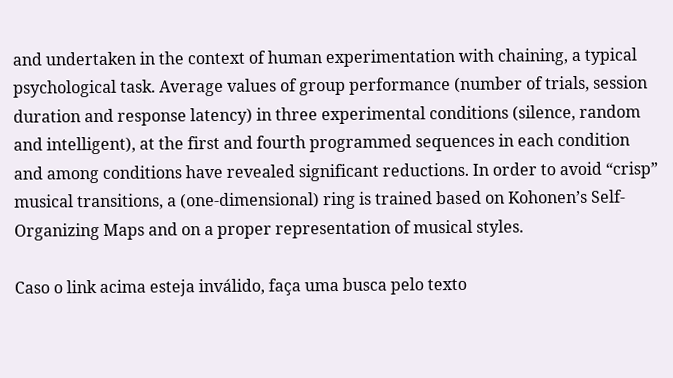and undertaken in the context of human experimentation with chaining, a typical psychological task. Average values of group performance (number of trials, session duration and response latency) in three experimental conditions (silence, random and intelligent), at the first and fourth programmed sequences in each condition and among conditions have revealed significant reductions. In order to avoid “crisp” musical transitions, a (one-dimensional) ring is trained based on Kohonen’s Self-Organizing Maps and on a proper representation of musical styles.

Caso o link acima esteja inválido, faça uma busca pelo texto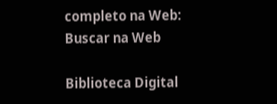completo na Web: Buscar na Web

Biblioteca Digital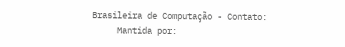Brasileira de Computação - Contato:
     Mantida por: